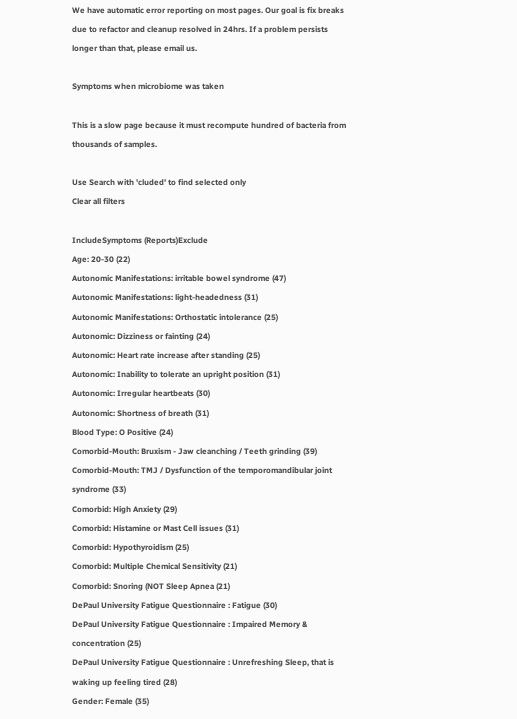We have automatic error reporting on most pages. Our goal is fix breaks due to refactor and cleanup resolved in 24hrs. If a problem persists longer than that, please email us.

Symptoms when microbiome was taken

This is a slow page because it must recompute hundred of bacteria from thousands of samples.

Use Search with 'cluded' to find selected only
Clear all filters

IncludeSymptoms (Reports)Exclude
Age: 20-30 (22)
Autonomic Manifestations: irritable bowel syndrome (47)
Autonomic Manifestations: light-headedness (31)
Autonomic Manifestations: Orthostatic intolerance (25)
Autonomic: Dizziness or fainting (24)
Autonomic: Heart rate increase after standing (25)
Autonomic: Inability to tolerate an upright position (31)
Autonomic: Irregular heartbeats (30)
Autonomic: Shortness of breath (31)
Blood Type: O Positive (24)
Comorbid-Mouth: Bruxism - Jaw cleanching / Teeth grinding (39)
Comorbid-Mouth: TMJ / Dysfunction of the temporomandibular joint syndrome (33)
Comorbid: High Anxiety (29)
Comorbid: Histamine or Mast Cell issues (31)
Comorbid: Hypothyroidism (25)
Comorbid: Multiple Chemical Sensitivity (21)
Comorbid: Snoring (NOT Sleep Apnea (21)
DePaul University Fatigue Questionnaire : Fatigue (30)
DePaul University Fatigue Questionnaire : Impaired Memory & concentration (25)
DePaul University Fatigue Questionnaire : Unrefreshing Sleep, that is waking up feeling tired (28)
Gender: Female (35)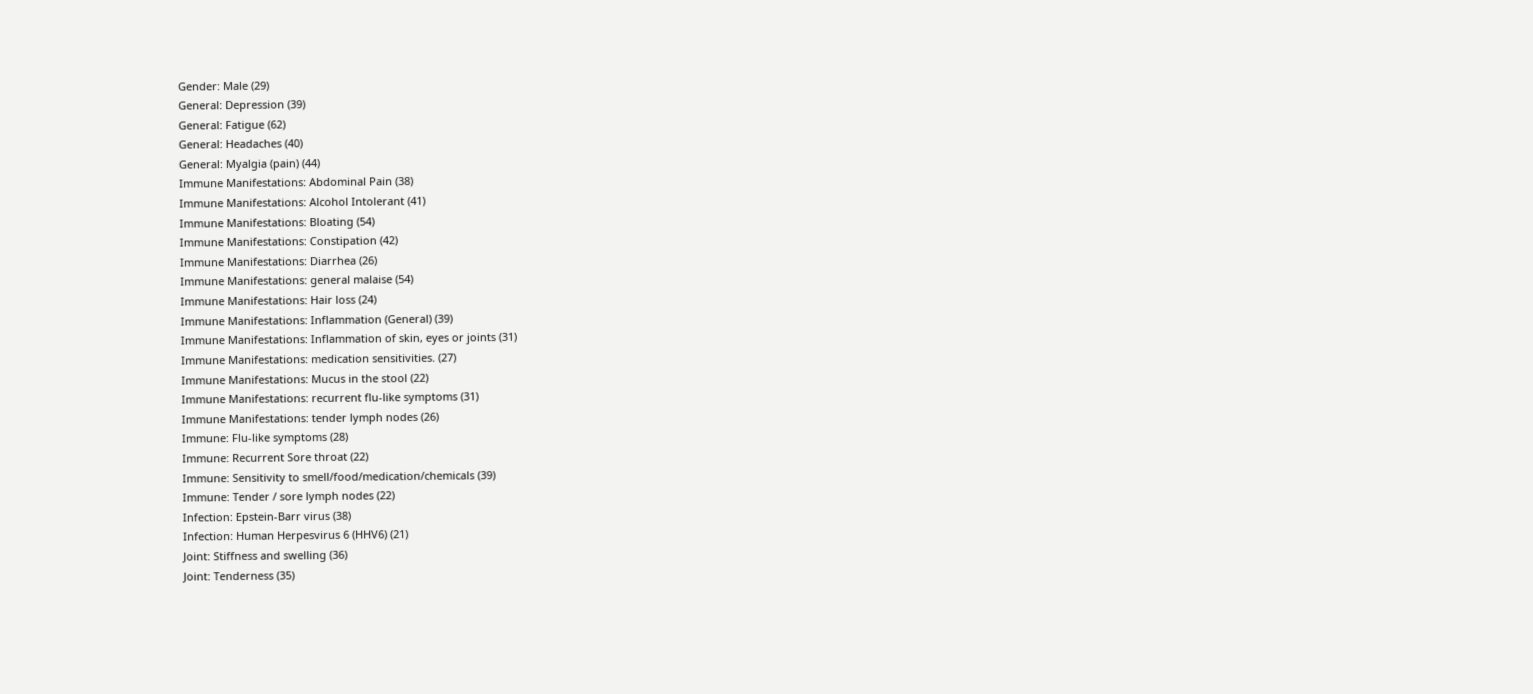Gender: Male (29)
General: Depression (39)
General: Fatigue (62)
General: Headaches (40)
General: Myalgia (pain) (44)
Immune Manifestations: Abdominal Pain (38)
Immune Manifestations: Alcohol Intolerant (41)
Immune Manifestations: Bloating (54)
Immune Manifestations: Constipation (42)
Immune Manifestations: Diarrhea (26)
Immune Manifestations: general malaise (54)
Immune Manifestations: Hair loss (24)
Immune Manifestations: Inflammation (General) (39)
Immune Manifestations: Inflammation of skin, eyes or joints (31)
Immune Manifestations: medication sensitivities. (27)
Immune Manifestations: Mucus in the stool (22)
Immune Manifestations: recurrent flu-like symptoms (31)
Immune Manifestations: tender lymph nodes (26)
Immune: Flu-like symptoms (28)
Immune: Recurrent Sore throat (22)
Immune: Sensitivity to smell/food/medication/chemicals (39)
Immune: Tender / sore lymph nodes (22)
Infection: Epstein-Barr virus (38)
Infection: Human Herpesvirus 6 (HHV6) (21)
Joint: Stiffness and swelling (36)
Joint: Tenderness (35)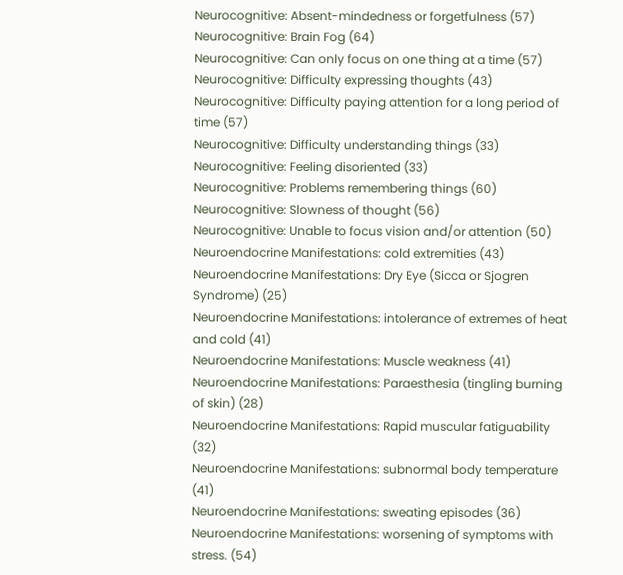Neurocognitive: Absent-mindedness or forgetfulness (57)
Neurocognitive: Brain Fog (64)
Neurocognitive: Can only focus on one thing at a time (57)
Neurocognitive: Difficulty expressing thoughts (43)
Neurocognitive: Difficulty paying attention for a long period of time (57)
Neurocognitive: Difficulty understanding things (33)
Neurocognitive: Feeling disoriented (33)
Neurocognitive: Problems remembering things (60)
Neurocognitive: Slowness of thought (56)
Neurocognitive: Unable to focus vision and/or attention (50)
Neuroendocrine Manifestations: cold extremities (43)
Neuroendocrine Manifestations: Dry Eye (Sicca or Sjogren Syndrome) (25)
Neuroendocrine Manifestations: intolerance of extremes of heat and cold (41)
Neuroendocrine Manifestations: Muscle weakness (41)
Neuroendocrine Manifestations: Paraesthesia (tingling burning of skin) (28)
Neuroendocrine Manifestations: Rapid muscular fatiguability (32)
Neuroendocrine Manifestations: subnormal body temperature (41)
Neuroendocrine Manifestations: sweating episodes (36)
Neuroendocrine Manifestations: worsening of symptoms with stress. (54)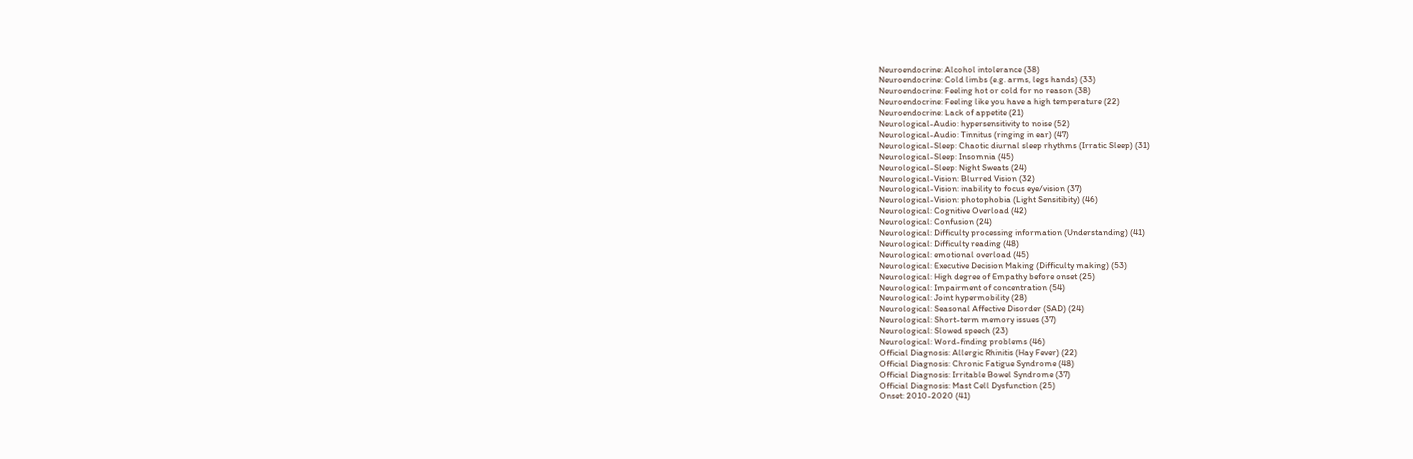Neuroendocrine: Alcohol intolerance (38)
Neuroendocrine: Cold limbs (e.g. arms, legs hands) (33)
Neuroendocrine: Feeling hot or cold for no reason (38)
Neuroendocrine: Feeling like you have a high temperature (22)
Neuroendocrine: Lack of appetite (21)
Neurological-Audio: hypersensitivity to noise (52)
Neurological-Audio: Tinnitus (ringing in ear) (47)
Neurological-Sleep: Chaotic diurnal sleep rhythms (Irratic Sleep) (31)
Neurological-Sleep: Insomnia (45)
Neurological-Sleep: Night Sweats (24)
Neurological-Vision: Blurred Vision (32)
Neurological-Vision: inability to focus eye/vision (37)
Neurological-Vision: photophobia (Light Sensitibity) (46)
Neurological: Cognitive Overload (42)
Neurological: Confusion (24)
Neurological: Difficulty processing information (Understanding) (41)
Neurological: Difficulty reading (48)
Neurological: emotional overload (45)
Neurological: Executive Decision Making (Difficulty making) (53)
Neurological: High degree of Empathy before onset (25)
Neurological: Impairment of concentration (54)
Neurological: Joint hypermobility (28)
Neurological: Seasonal Affective Disorder (SAD) (24)
Neurological: Short-term memory issues (37)
Neurological: Slowed speech (23)
Neurological: Word-finding problems (46)
Official Diagnosis: Allergic Rhinitis (Hay Fever) (22)
Official Diagnosis: Chronic Fatigue Syndrome (48)
Official Diagnosis: Irritable Bowel Syndrome (37)
Official Diagnosis: Mast Cell Dysfunction (25)
Onset: 2010-2020 (41)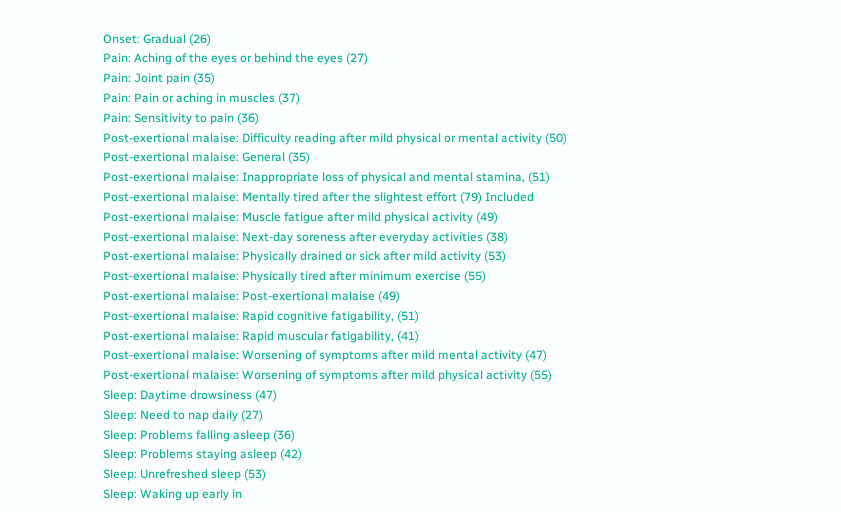Onset: Gradual (26)
Pain: Aching of the eyes or behind the eyes (27)
Pain: Joint pain (35)
Pain: Pain or aching in muscles (37)
Pain: Sensitivity to pain (36)
Post-exertional malaise: Difficulty reading after mild physical or mental activity (50)
Post-exertional malaise: General (35)
Post-exertional malaise: Inappropriate loss of physical and mental stamina, (51)
Post-exertional malaise: Mentally tired after the slightest effort (79) Included
Post-exertional malaise: Muscle fatigue after mild physical activity (49)
Post-exertional malaise: Next-day soreness after everyday activities (38)
Post-exertional malaise: Physically drained or sick after mild activity (53)
Post-exertional malaise: Physically tired after minimum exercise (55)
Post-exertional malaise: Post-exertional malaise (49)
Post-exertional malaise: Rapid cognitive fatigability, (51)
Post-exertional malaise: Rapid muscular fatigability, (41)
Post-exertional malaise: Worsening of symptoms after mild mental activity (47)
Post-exertional malaise: Worsening of symptoms after mild physical activity (55)
Sleep: Daytime drowsiness (47)
Sleep: Need to nap daily (27)
Sleep: Problems falling asleep (36)
Sleep: Problems staying asleep (42)
Sleep: Unrefreshed sleep (53)
Sleep: Waking up early in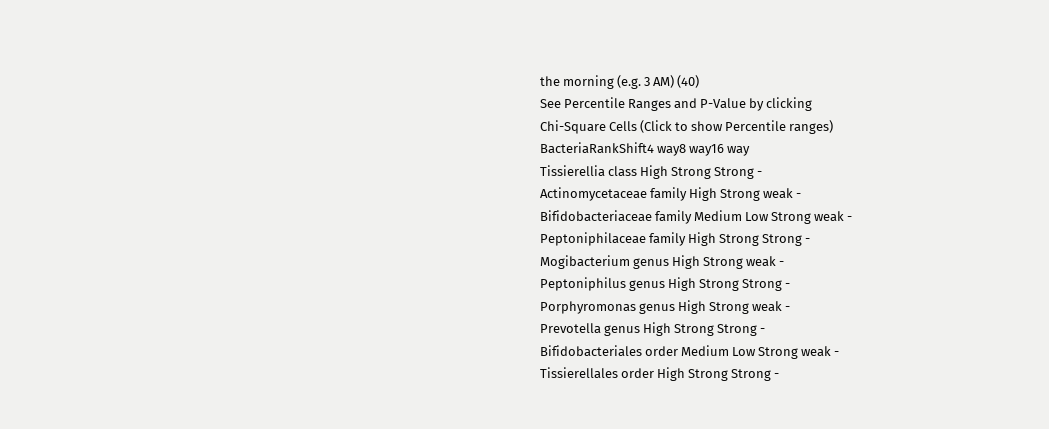the morning (e.g. 3 AM) (40)
See Percentile Ranges and P-Value by clicking
Chi-Square Cells (Click to show Percentile ranges)
BacteriaRankShift4 way8 way16 way
Tissierellia class High Strong Strong -
Actinomycetaceae family High Strong weak -
Bifidobacteriaceae family Medium Low Strong weak -
Peptoniphilaceae family High Strong Strong -
Mogibacterium genus High Strong weak -
Peptoniphilus genus High Strong Strong -
Porphyromonas genus High Strong weak -
Prevotella genus High Strong Strong -
Bifidobacteriales order Medium Low Strong weak -
Tissierellales order High Strong Strong -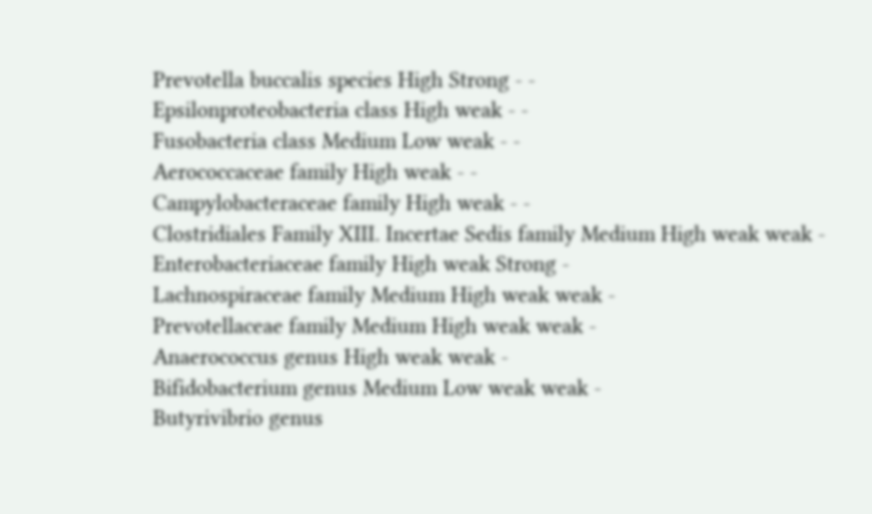Prevotella buccalis species High Strong - -
Epsilonproteobacteria class High weak - -
Fusobacteria class Medium Low weak - -
Aerococcaceae family High weak - -
Campylobacteraceae family High weak - -
Clostridiales Family XIII. Incertae Sedis family Medium High weak weak -
Enterobacteriaceae family High weak Strong -
Lachnospiraceae family Medium High weak weak -
Prevotellaceae family Medium High weak weak -
Anaerococcus genus High weak weak -
Bifidobacterium genus Medium Low weak weak -
Butyrivibrio genus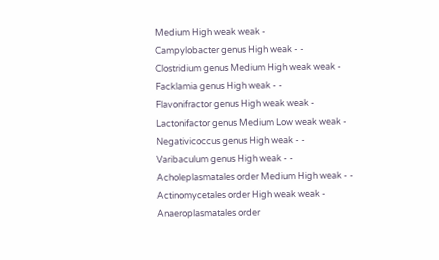Medium High weak weak -
Campylobacter genus High weak - -
Clostridium genus Medium High weak weak -
Facklamia genus High weak - -
Flavonifractor genus High weak weak -
Lactonifactor genus Medium Low weak weak -
Negativicoccus genus High weak - -
Varibaculum genus High weak - -
Acholeplasmatales order Medium High weak - -
Actinomycetales order High weak weak -
Anaeroplasmatales order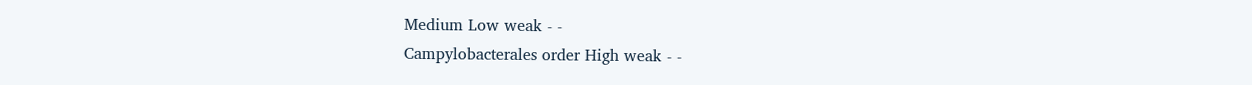Medium Low weak - -
Campylobacterales order High weak - -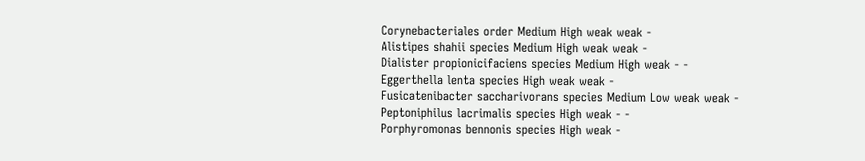Corynebacteriales order Medium High weak weak -
Alistipes shahii species Medium High weak weak -
Dialister propionicifaciens species Medium High weak - -
Eggerthella lenta species High weak weak -
Fusicatenibacter saccharivorans species Medium Low weak weak -
Peptoniphilus lacrimalis species High weak - -
Porphyromonas bennonis species High weak -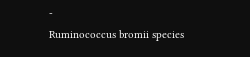-
Ruminococcus bromii species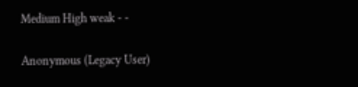Medium High weak - -

Anonymous (Legacy User)